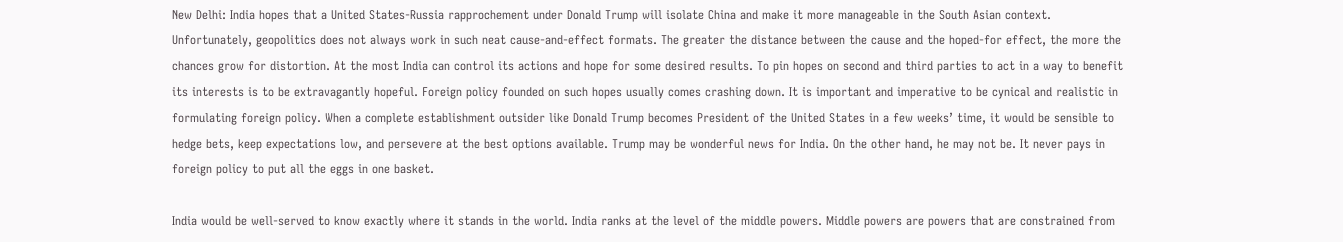New Delhi: India hopes that a United States-Russia rapprochement under Donald Trump will isolate China and make it more manageable in the South Asian context. Unfortunately, geopolitics does not always work in such neat cause-and-effect formats. The greater the distance between the cause and the hoped-for effect, the more the chances grow for distortion. At the most India can control its actions and hope for some desired results. To pin hopes on second and third parties to act in a way to benefit its interests is to be extravagantly hopeful. Foreign policy founded on such hopes usually comes crashing down. It is important and imperative to be cynical and realistic in formulating foreign policy. When a complete establishment outsider like Donald Trump becomes President of the United States in a few weeks’ time, it would be sensible to hedge bets, keep expectations low, and persevere at the best options available. Trump may be wonderful news for India. On the other hand, he may not be. It never pays in foreign policy to put all the eggs in one basket.

India would be well-served to know exactly where it stands in the world. India ranks at the level of the middle powers. Middle powers are powers that are constrained from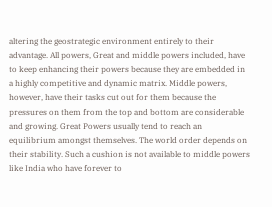altering the geostrategic environment entirely to their advantage. All powers, Great and middle powers included, have to keep enhancing their powers because they are embedded in a highly competitive and dynamic matrix. Middle powers, however, have their tasks cut out for them because the pressures on them from the top and bottom are considerable and growing. Great Powers usually tend to reach an equilibrium amongst themselves. The world order depends on their stability. Such a cushion is not available to middle powers like India who have forever to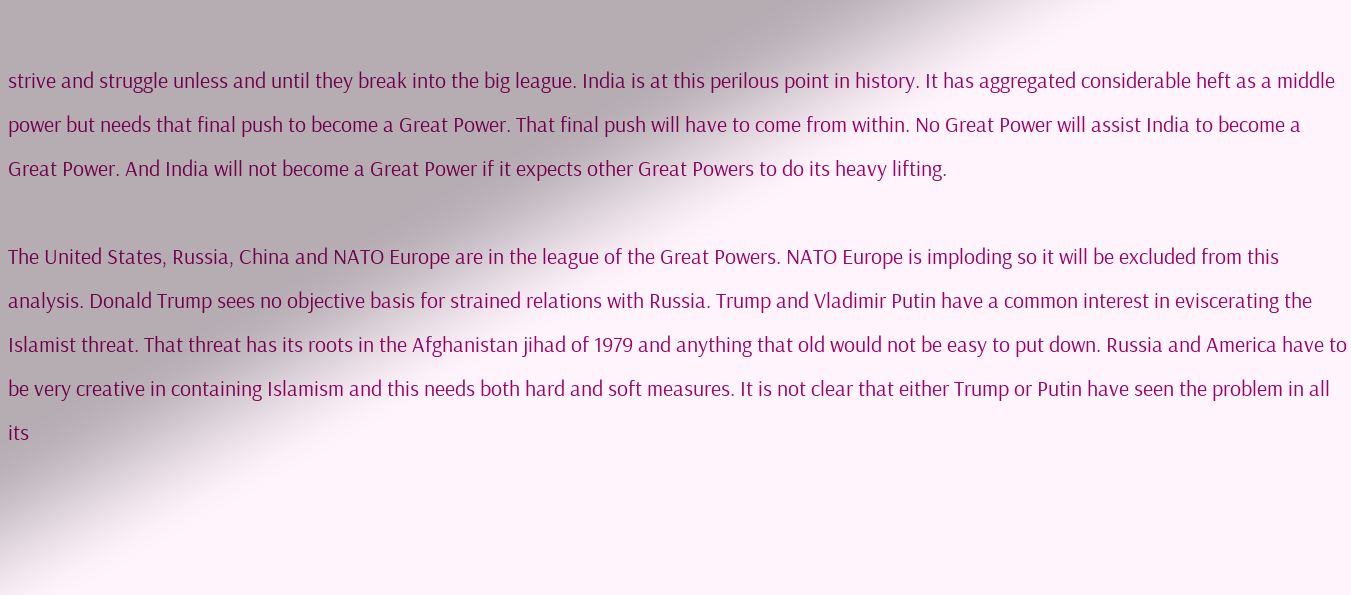strive and struggle unless and until they break into the big league. India is at this perilous point in history. It has aggregated considerable heft as a middle power but needs that final push to become a Great Power. That final push will have to come from within. No Great Power will assist India to become a Great Power. And India will not become a Great Power if it expects other Great Powers to do its heavy lifting.

The United States, Russia, China and NATO Europe are in the league of the Great Powers. NATO Europe is imploding so it will be excluded from this analysis. Donald Trump sees no objective basis for strained relations with Russia. Trump and Vladimir Putin have a common interest in eviscerating the Islamist threat. That threat has its roots in the Afghanistan jihad of 1979 and anything that old would not be easy to put down. Russia and America have to be very creative in containing Islamism and this needs both hard and soft measures. It is not clear that either Trump or Putin have seen the problem in all its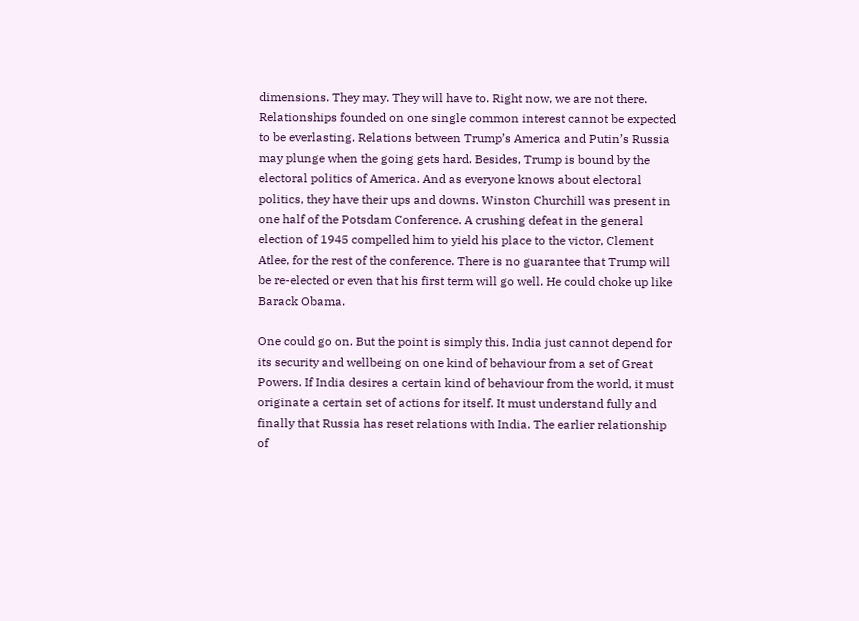dimensions. They may. They will have to. Right now, we are not there. Relationships founded on one single common interest cannot be expected to be everlasting. Relations between Trump’s America and Putin’s Russia may plunge when the going gets hard. Besides, Trump is bound by the electoral politics of America. And as everyone knows about electoral politics, they have their ups and downs. Winston Churchill was present in one half of the Potsdam Conference. A crushing defeat in the general election of 1945 compelled him to yield his place to the victor, Clement Atlee, for the rest of the conference. There is no guarantee that Trump will be re-elected or even that his first term will go well. He could choke up like Barack Obama.

One could go on. But the point is simply this. India just cannot depend for its security and wellbeing on one kind of behaviour from a set of Great Powers. If India desires a certain kind of behaviour from the world, it must originate a certain set of actions for itself. It must understand fully and finally that Russia has reset relations with India. The earlier relationship of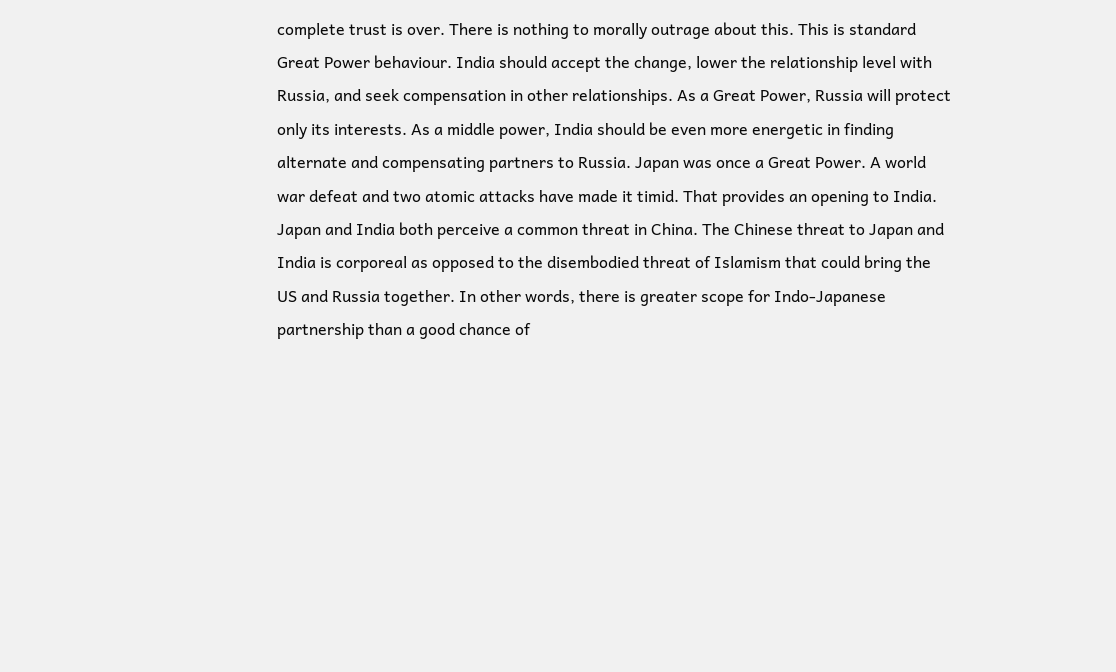complete trust is over. There is nothing to morally outrage about this. This is standard Great Power behaviour. India should accept the change, lower the relationship level with Russia, and seek compensation in other relationships. As a Great Power, Russia will protect only its interests. As a middle power, India should be even more energetic in finding alternate and compensating partners to Russia. Japan was once a Great Power. A world war defeat and two atomic attacks have made it timid. That provides an opening to India. Japan and India both perceive a common threat in China. The Chinese threat to Japan and India is corporeal as opposed to the disembodied threat of Islamism that could bring the US and Russia together. In other words, there is greater scope for Indo-Japanese partnership than a good chance of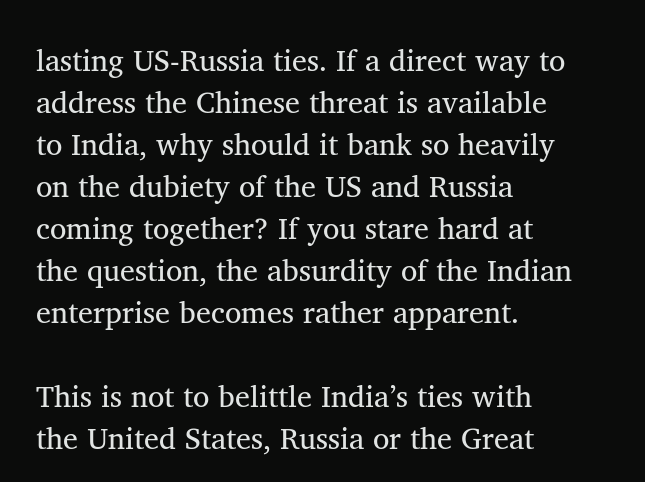lasting US-Russia ties. If a direct way to address the Chinese threat is available to India, why should it bank so heavily on the dubiety of the US and Russia coming together? If you stare hard at the question, the absurdity of the Indian enterprise becomes rather apparent.

This is not to belittle India’s ties with the United States, Russia or the Great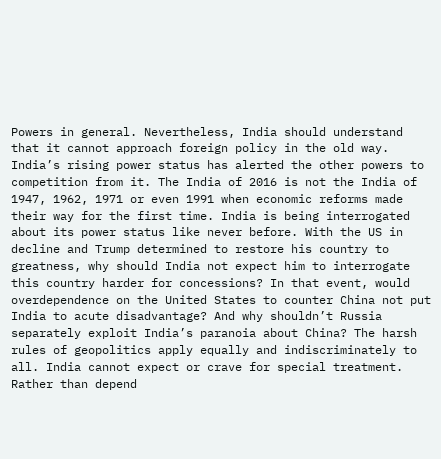Powers in general. Nevertheless, India should understand that it cannot approach foreign policy in the old way. India’s rising power status has alerted the other powers to competition from it. The India of 2016 is not the India of 1947, 1962, 1971 or even 1991 when economic reforms made their way for the first time. India is being interrogated about its power status like never before. With the US in decline and Trump determined to restore his country to greatness, why should India not expect him to interrogate this country harder for concessions? In that event, would overdependence on the United States to counter China not put India to acute disadvantage? And why shouldn’t Russia separately exploit India’s paranoia about China? The harsh rules of geopolitics apply equally and indiscriminately to all. India cannot expect or crave for special treatment. Rather than depend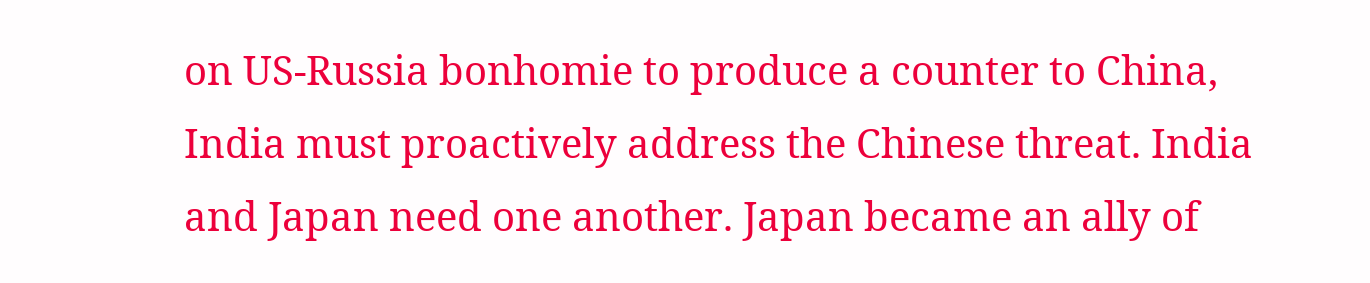on US-Russia bonhomie to produce a counter to China, India must proactively address the Chinese threat. India and Japan need one another. Japan became an ally of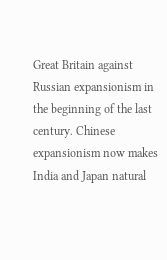Great Britain against Russian expansionism in the beginning of the last century. Chinese expansionism now makes India and Japan natural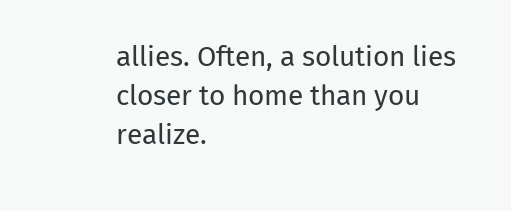allies. Often, a solution lies closer to home than you realize.